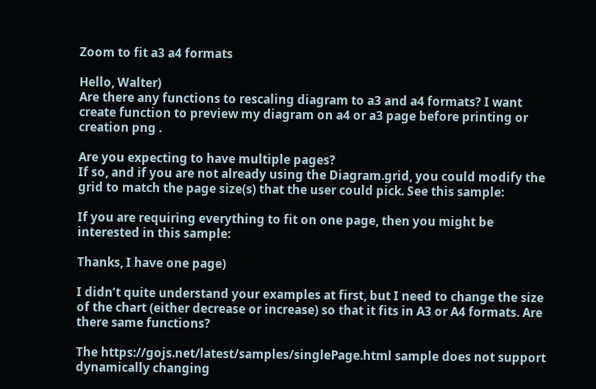Zoom to fit a3 a4 formats

Hello, Walter)
Are there any functions to rescaling diagram to a3 and a4 formats? I want create function to preview my diagram on a4 or a3 page before printing or creation png .

Are you expecting to have multiple pages?
If so, and if you are not already using the Diagram.grid, you could modify the grid to match the page size(s) that the user could pick. See this sample:

If you are requiring everything to fit on one page, then you might be interested in this sample:

Thanks, I have one page)

I didn’t quite understand your examples at first, but I need to change the size of the chart (either decrease or increase) so that it fits in A3 or A4 formats. Are there same functions?

The https://gojs.net/latest/samples/singlePage.html sample does not support dynamically changing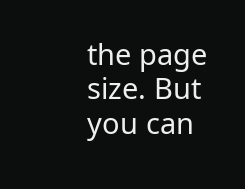the page size. But you can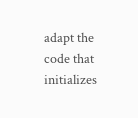adapt the code that initializes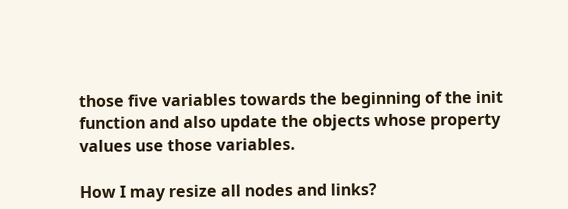those five variables towards the beginning of the init function and also update the objects whose property values use those variables.

How I may resize all nodes and links?